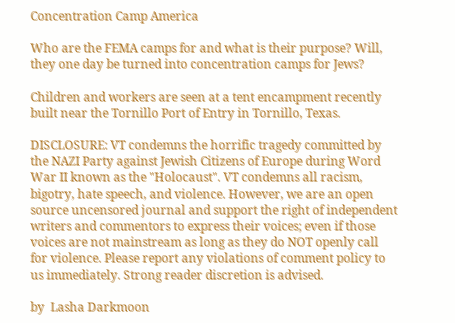Concentration Camp America

Who are the FEMA camps for and what is their purpose? Will, they one day be turned into concentration camps for Jews?

Children and workers are seen at a tent encampment recently built near the Tornillo Port of Entry in Tornillo, Texas.

DISCLOSURE: VT condemns the horrific tragedy committed by the NAZI Party against Jewish Citizens of Europe during Word War II known as the "Holocaust". VT condemns all racism, bigotry, hate speech, and violence. However, we are an open source uncensored journal and support the right of independent writers and commentors to express their voices; even if those voices are not mainstream as long as they do NOT openly call for violence. Please report any violations of comment policy to us immediately. Strong reader discretion is advised.

by  Lasha Darkmoon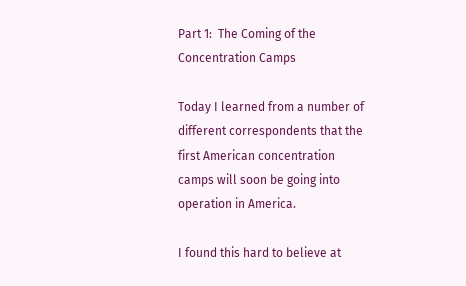Part 1:  The Coming of the Concentration Camps

Today I learned from a number of different correspondents that the first American concentration camps will soon be going into operation in America.

I found this hard to believe at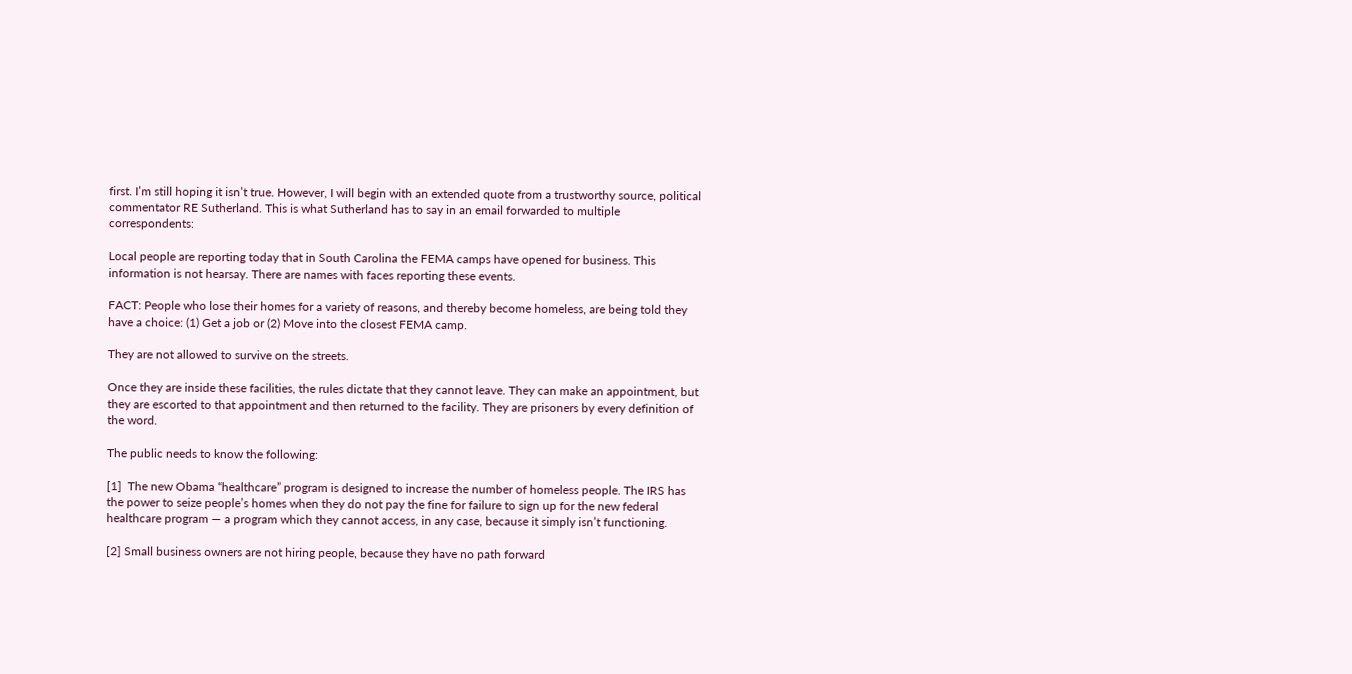first. I’m still hoping it isn’t true. However, I will begin with an extended quote from a trustworthy source, political commentator RE Sutherland. This is what Sutherland has to say in an email forwarded to multiple correspondents:

Local people are reporting today that in South Carolina the FEMA camps have opened for business. This information is not hearsay. There are names with faces reporting these events.

FACT: People who lose their homes for a variety of reasons, and thereby become homeless, are being told they have a choice: (1) Get a job or (2) Move into the closest FEMA camp.

They are not allowed to survive on the streets.

Once they are inside these facilities, the rules dictate that they cannot leave. They can make an appointment, but they are escorted to that appointment and then returned to the facility. They are prisoners by every definition of the word.

The public needs to know the following:

[1]  The new Obama “healthcare” program is designed to increase the number of homeless people. The IRS has the power to seize people’s homes when they do not pay the fine for failure to sign up for the new federal healthcare program — a program which they cannot access, in any case, because it simply isn’t functioning.

[2] Small business owners are not hiring people, because they have no path forward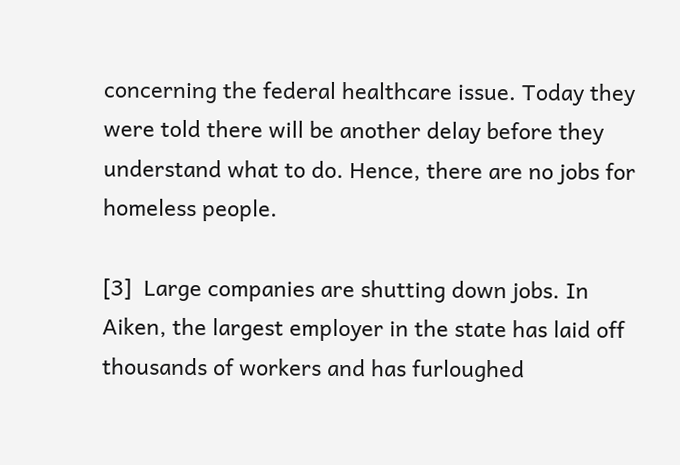concerning the federal healthcare issue. Today they were told there will be another delay before they understand what to do. Hence, there are no jobs for homeless people.

[3]  Large companies are shutting down jobs. In Aiken, the largest employer in the state has laid off thousands of workers and has furloughed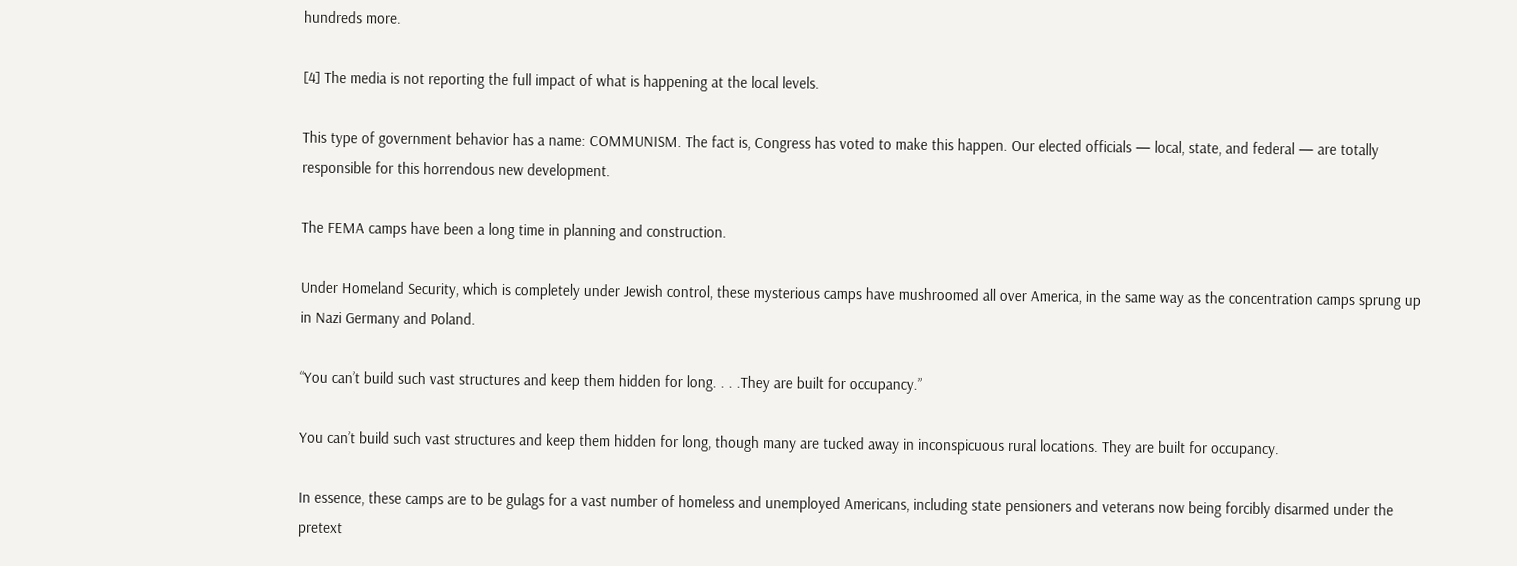hundreds more.

[4] The media is not reporting the full impact of what is happening at the local levels.

This type of government behavior has a name: COMMUNISM. The fact is, Congress has voted to make this happen. Our elected officials — local, state, and federal — are totally responsible for this horrendous new development.

The FEMA camps have been a long time in planning and construction.

Under Homeland Security, which is completely under Jewish control, these mysterious camps have mushroomed all over America, in the same way as the concentration camps sprung up in Nazi Germany and Poland.

“You can’t build such vast structures and keep them hidden for long. . . .They are built for occupancy.”

You can’t build such vast structures and keep them hidden for long, though many are tucked away in inconspicuous rural locations. They are built for occupancy.

In essence, these camps are to be gulags for a vast number of homeless and unemployed Americans, including state pensioners and veterans now being forcibly disarmed under the pretext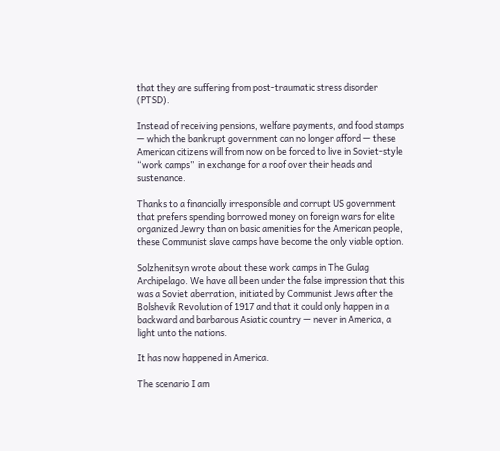that they are suffering from post-traumatic stress disorder (PTSD).

Instead of receiving pensions, welfare payments, and food stamps — which the bankrupt government can no longer afford — these American citizens will from now on be forced to live in Soviet-style “work camps”  in exchange for a roof over their heads and sustenance.

Thanks to a financially irresponsible and corrupt US government that prefers spending borrowed money on foreign wars for elite organized Jewry than on basic amenities for the American people, these Communist slave camps have become the only viable option.

Solzhenitsyn wrote about these work camps in The Gulag Archipelago. We have all been under the false impression that this was a Soviet aberration, initiated by Communist Jews after the Bolshevik Revolution of 1917 and that it could only happen in a backward and barbarous Asiatic country — never in America, a light unto the nations.

It has now happened in America.

The scenario I am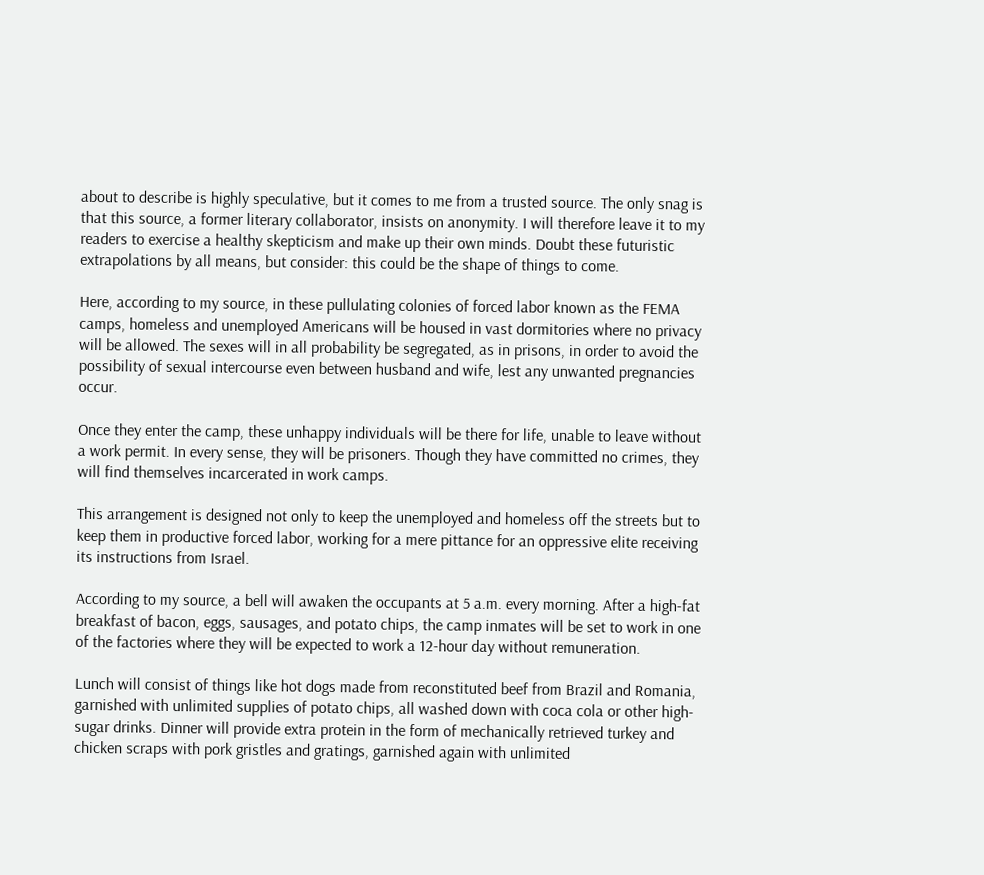about to describe is highly speculative, but it comes to me from a trusted source. The only snag is that this source, a former literary collaborator, insists on anonymity. I will therefore leave it to my readers to exercise a healthy skepticism and make up their own minds. Doubt these futuristic extrapolations by all means, but consider: this could be the shape of things to come.

Here, according to my source, in these pullulating colonies of forced labor known as the FEMA camps, homeless and unemployed Americans will be housed in vast dormitories where no privacy will be allowed. The sexes will in all probability be segregated, as in prisons, in order to avoid the possibility of sexual intercourse even between husband and wife, lest any unwanted pregnancies occur.

Once they enter the camp, these unhappy individuals will be there for life, unable to leave without a work permit. In every sense, they will be prisoners. Though they have committed no crimes, they will find themselves incarcerated in work camps.

This arrangement is designed not only to keep the unemployed and homeless off the streets but to keep them in productive forced labor, working for a mere pittance for an oppressive elite receiving its instructions from Israel.

According to my source, a bell will awaken the occupants at 5 a.m. every morning. After a high-fat breakfast of bacon, eggs, sausages, and potato chips, the camp inmates will be set to work in one of the factories where they will be expected to work a 12-hour day without remuneration.

Lunch will consist of things like hot dogs made from reconstituted beef from Brazil and Romania, garnished with unlimited supplies of potato chips, all washed down with coca cola or other high-sugar drinks. Dinner will provide extra protein in the form of mechanically retrieved turkey and chicken scraps with pork gristles and gratings, garnished again with unlimited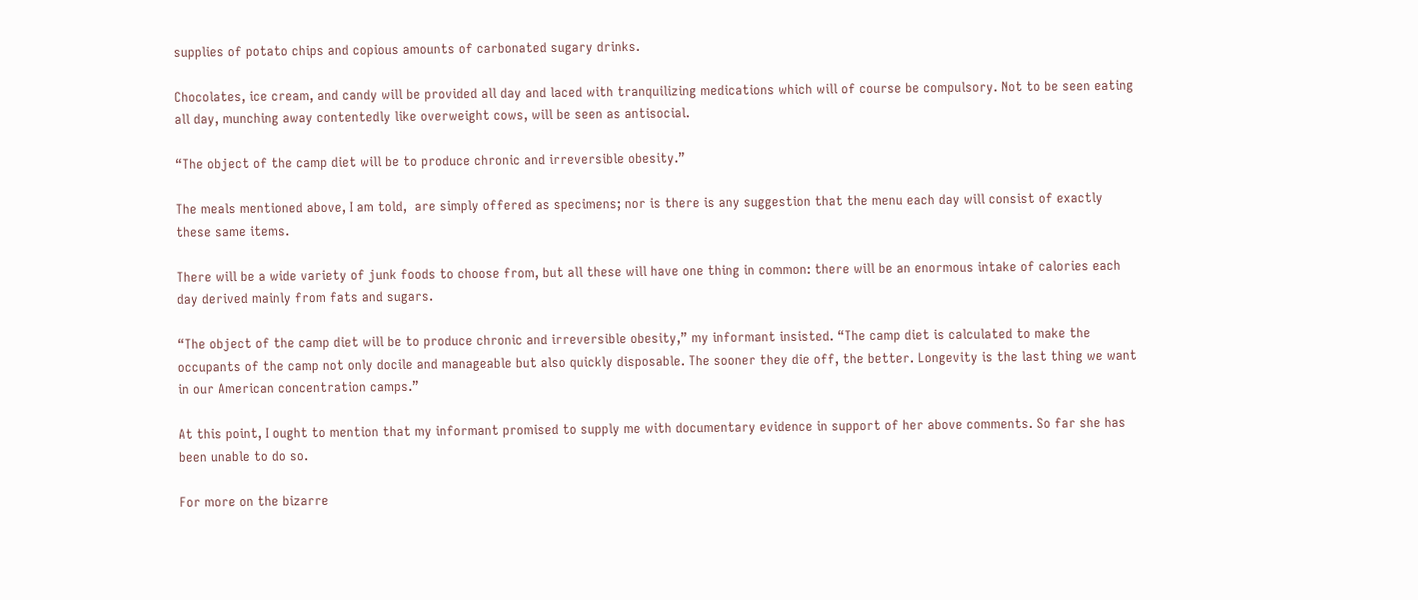supplies of potato chips and copious amounts of carbonated sugary drinks.

Chocolates, ice cream, and candy will be provided all day and laced with tranquilizing medications which will of course be compulsory. Not to be seen eating all day, munching away contentedly like overweight cows, will be seen as antisocial.

“The object of the camp diet will be to produce chronic and irreversible obesity.”

The meals mentioned above, I am told,  are simply offered as specimens; nor is there is any suggestion that the menu each day will consist of exactly these same items.

There will be a wide variety of junk foods to choose from, but all these will have one thing in common: there will be an enormous intake of calories each day derived mainly from fats and sugars.

“The object of the camp diet will be to produce chronic and irreversible obesity,” my informant insisted. “The camp diet is calculated to make the occupants of the camp not only docile and manageable but also quickly disposable. The sooner they die off, the better. Longevity is the last thing we want in our American concentration camps.”

At this point, I ought to mention that my informant promised to supply me with documentary evidence in support of her above comments. So far she has been unable to do so.

For more on the bizarre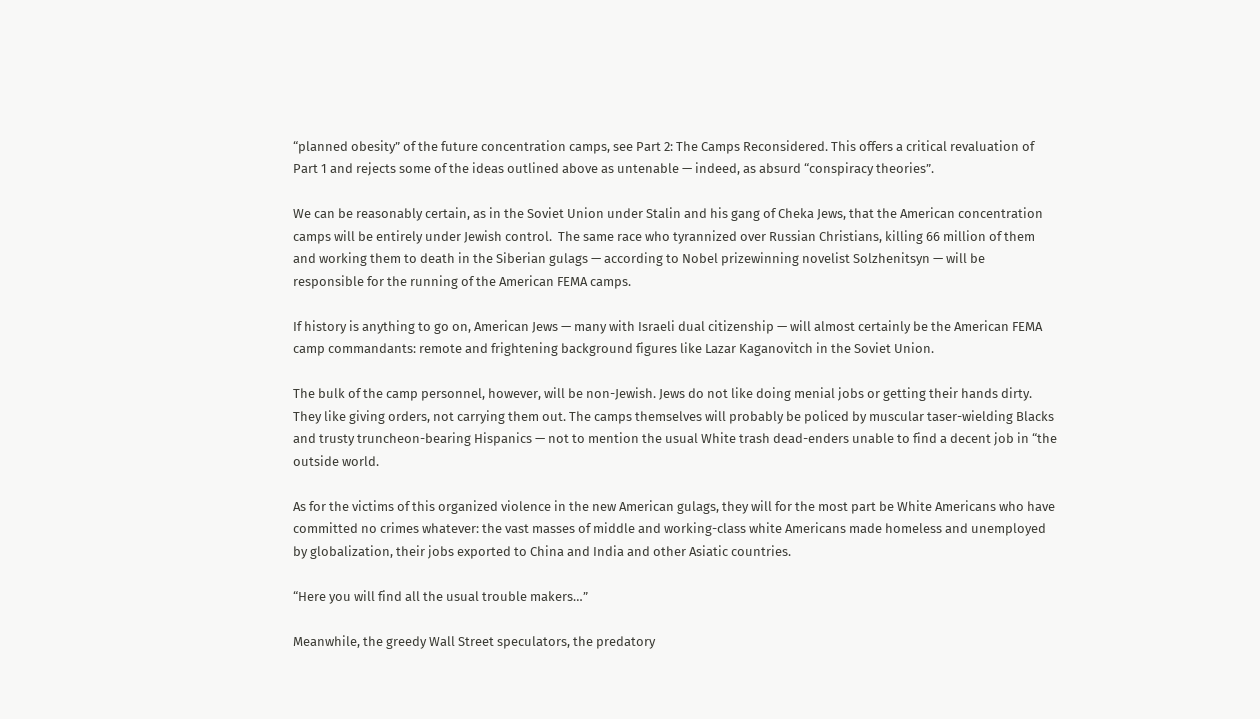“planned obesity” of the future concentration camps, see Part 2: The Camps Reconsidered. This offers a critical revaluation of Part 1 and rejects some of the ideas outlined above as untenable — indeed, as absurd “conspiracy theories”.

We can be reasonably certain, as in the Soviet Union under Stalin and his gang of Cheka Jews, that the American concentration camps will be entirely under Jewish control.  The same race who tyrannized over Russian Christians, killing 66 million of them and working them to death in the Siberian gulags — according to Nobel prizewinning novelist Solzhenitsyn — will be responsible for the running of the American FEMA camps.

If history is anything to go on, American Jews — many with Israeli dual citizenship — will almost certainly be the American FEMA camp commandants: remote and frightening background figures like Lazar Kaganovitch in the Soviet Union.

The bulk of the camp personnel, however, will be non-Jewish. Jews do not like doing menial jobs or getting their hands dirty. They like giving orders, not carrying them out. The camps themselves will probably be policed by muscular taser-wielding Blacks and trusty truncheon-bearing Hispanics — not to mention the usual White trash dead-enders unable to find a decent job in “the outside world.

As for the victims of this organized violence in the new American gulags, they will for the most part be White Americans who have committed no crimes whatever: the vast masses of middle and working-class white Americans made homeless and unemployed by globalization, their jobs exported to China and India and other Asiatic countries.

“Here you will find all the usual trouble makers…”

Meanwhile, the greedy Wall Street speculators, the predatory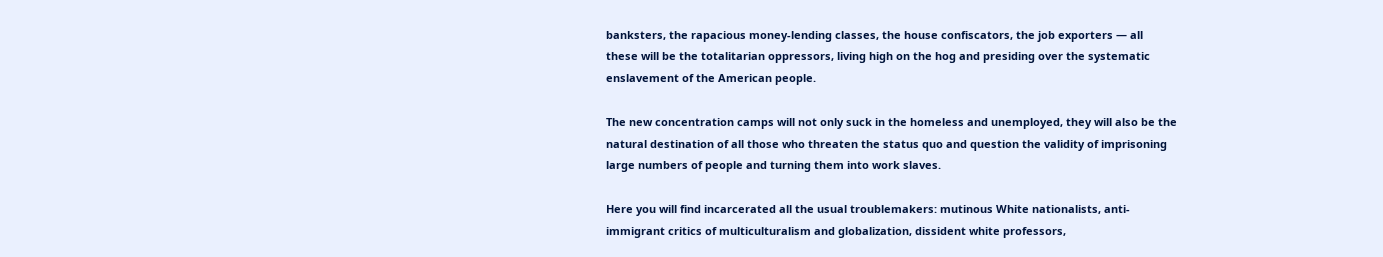banksters, the rapacious money-lending classes, the house confiscators, the job exporters — all these will be the totalitarian oppressors, living high on the hog and presiding over the systematic enslavement of the American people.

The new concentration camps will not only suck in the homeless and unemployed, they will also be the natural destination of all those who threaten the status quo and question the validity of imprisoning large numbers of people and turning them into work slaves.

Here you will find incarcerated all the usual troublemakers: mutinous White nationalists, anti-immigrant critics of multiculturalism and globalization, dissident white professors,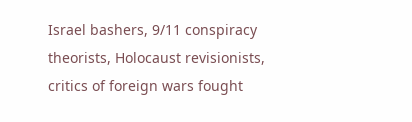Israel bashers, 9/11 conspiracy theorists, Holocaust revisionists, critics of foreign wars fought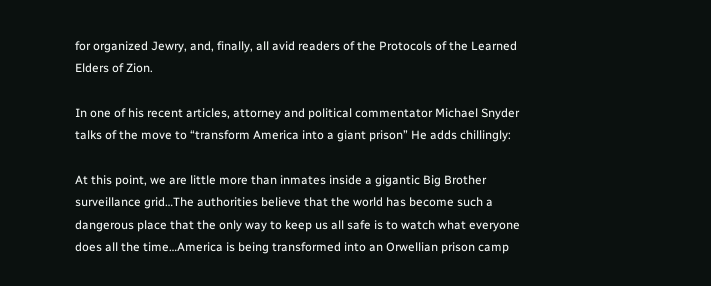for organized Jewry, and, finally, all avid readers of the Protocols of the Learned Elders of Zion.

In one of his recent articles, attorney and political commentator Michael Snyder talks of the move to “transform America into a giant prison” He adds chillingly:

At this point, we are little more than inmates inside a gigantic Big Brother surveillance grid…The authorities believe that the world has become such a dangerous place that the only way to keep us all safe is to watch what everyone does all the time…America is being transformed into an Orwellian prison camp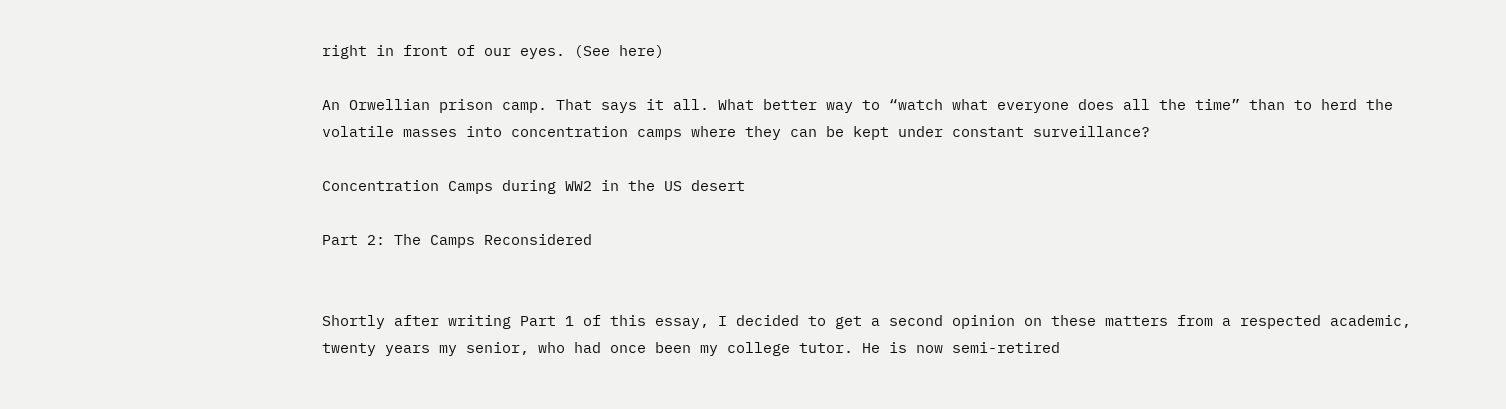right in front of our eyes. (See here)

An Orwellian prison camp. That says it all. What better way to “watch what everyone does all the time” than to herd the volatile masses into concentration camps where they can be kept under constant surveillance?

Concentration Camps during WW2 in the US desert

Part 2: The Camps Reconsidered


Shortly after writing Part 1 of this essay, I decided to get a second opinion on these matters from a respected academic, twenty years my senior, who had once been my college tutor. He is now semi-retired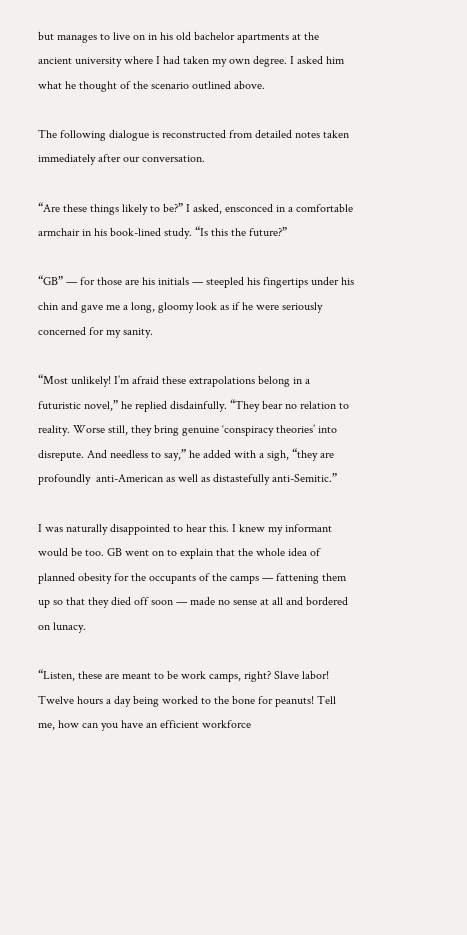but manages to live on in his old bachelor apartments at the ancient university where I had taken my own degree. I asked him what he thought of the scenario outlined above.

The following dialogue is reconstructed from detailed notes taken immediately after our conversation.

“Are these things likely to be?” I asked, ensconced in a comfortable armchair in his book-lined study. “Is this the future?”

“GB” — for those are his initials — steepled his fingertips under his chin and gave me a long, gloomy look as if he were seriously concerned for my sanity.

“Most unlikely! I’m afraid these extrapolations belong in a futuristic novel,” he replied disdainfully. “They bear no relation to reality. Worse still, they bring genuine ‘conspiracy theories’ into disrepute. And needless to say,” he added with a sigh, “they are profoundly  anti-American as well as distastefully anti-Semitic.”

I was naturally disappointed to hear this. I knew my informant would be too. GB went on to explain that the whole idea of planned obesity for the occupants of the camps — fattening them up so that they died off soon — made no sense at all and bordered on lunacy.

“Listen, these are meant to be work camps, right? Slave labor! Twelve hours a day being worked to the bone for peanuts! Tell me, how can you have an efficient workforce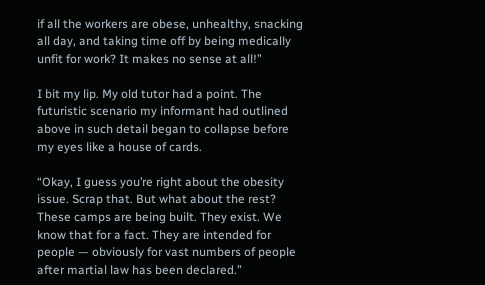if all the workers are obese, unhealthy, snacking all day, and taking time off by being medically unfit for work? It makes no sense at all!”

I bit my lip. My old tutor had a point. The futuristic scenario my informant had outlined above in such detail began to collapse before my eyes like a house of cards.

“Okay, I guess you’re right about the obesity issue. Scrap that. But what about the rest? These camps are being built. They exist. We know that for a fact. They are intended for people — obviously for vast numbers of people after martial law has been declared.”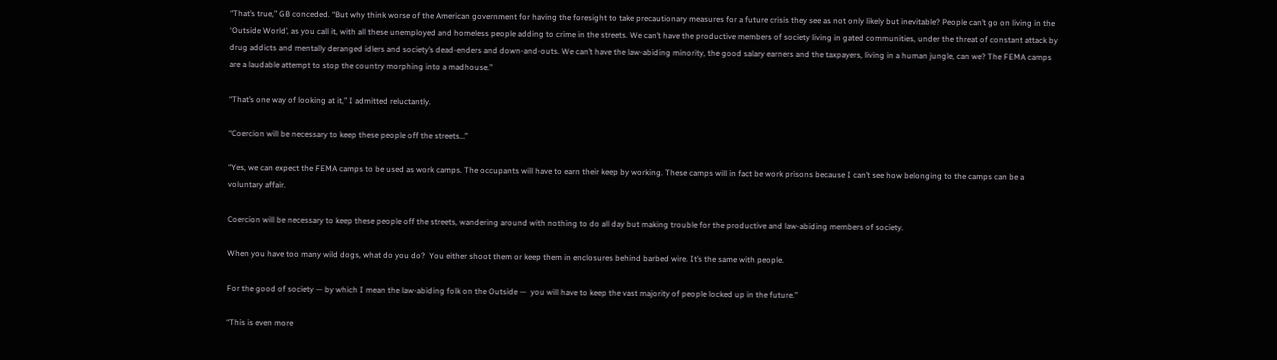“That’s true,” GB conceded. “But why think worse of the American government for having the foresight to take precautionary measures for a future crisis they see as not only likely but inevitable? People can’t go on living in the ‘Outside World’, as you call it, with all these unemployed and homeless people adding to crime in the streets. We can’t have the productive members of society living in gated communities, under the threat of constant attack by drug addicts and mentally deranged idlers and society’s dead-enders and down-and-outs. We can’t have the law-abiding minority, the good salary earners and the taxpayers, living in a human jungle, can we? The FEMA camps are a laudable attempt to stop the country morphing into a madhouse.”

“That’s one way of looking at it,” I admitted reluctantly.

“Coercion will be necessary to keep these people off the streets…”

“Yes, we can expect the FEMA camps to be used as work camps. The occupants will have to earn their keep by working. These camps will in fact be work prisons because I can’t see how belonging to the camps can be a voluntary affair.

Coercion will be necessary to keep these people off the streets, wandering around with nothing to do all day but making trouble for the productive and law-abiding members of society.

When you have too many wild dogs, what do you do?  You either shoot them or keep them in enclosures behind barbed wire. It’s the same with people.

For the good of society — by which I mean the law-abiding folk on the Outside —  you will have to keep the vast majority of people locked up in the future.”

“This is even more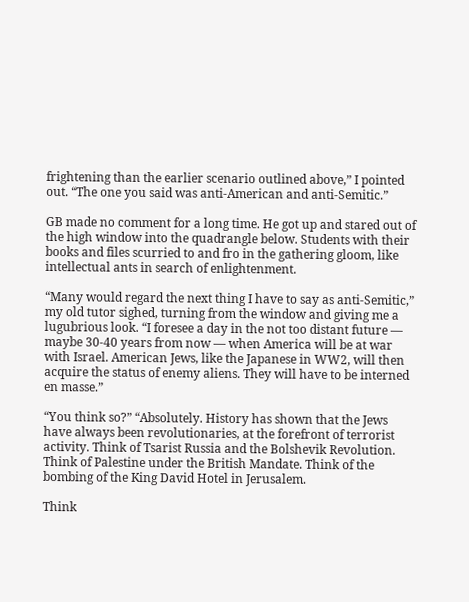frightening than the earlier scenario outlined above,” I pointed out. “The one you said was anti-American and anti-Semitic.”

GB made no comment for a long time. He got up and stared out of the high window into the quadrangle below. Students with their books and files scurried to and fro in the gathering gloom, like intellectual ants in search of enlightenment.

“Many would regard the next thing I have to say as anti-Semitic,” my old tutor sighed, turning from the window and giving me a lugubrious look. “I foresee a day in the not too distant future — maybe 30-40 years from now — when America will be at war with Israel. American Jews, like the Japanese in WW2, will then acquire the status of enemy aliens. They will have to be interned en masse.”

“You think so?” “Absolutely. History has shown that the Jews have always been revolutionaries, at the forefront of terrorist activity. Think of Tsarist Russia and the Bolshevik Revolution. Think of Palestine under the British Mandate. Think of the bombing of the King David Hotel in Jerusalem.

Think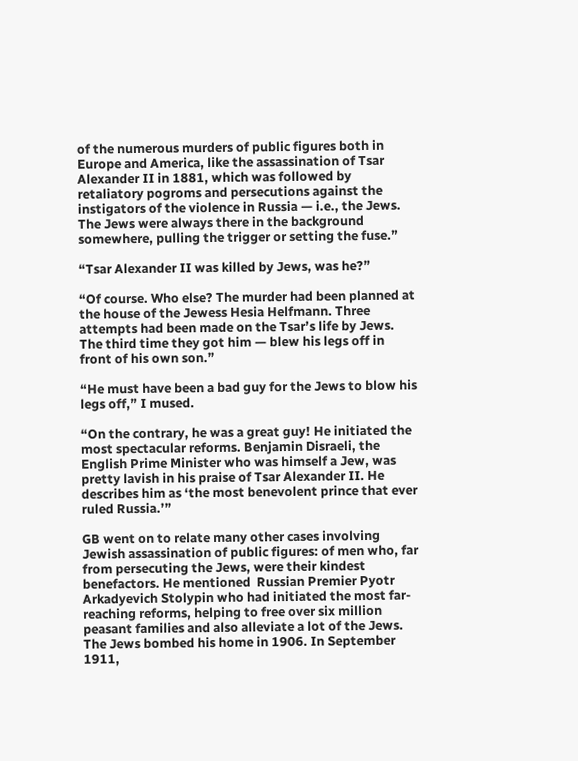of the numerous murders of public figures both in Europe and America, like the assassination of Tsar Alexander II in 1881, which was followed by retaliatory pogroms and persecutions against the instigators of the violence in Russia — i.e., the Jews. The Jews were always there in the background somewhere, pulling the trigger or setting the fuse.”

“Tsar Alexander II was killed by Jews, was he?”

“Of course. Who else? The murder had been planned at the house of the Jewess Hesia Helfmann. Three attempts had been made on the Tsar’s life by Jews. The third time they got him — blew his legs off in front of his own son.”

“He must have been a bad guy for the Jews to blow his legs off,” I mused.

“On the contrary, he was a great guy! He initiated the most spectacular reforms. Benjamin Disraeli, the English Prime Minister who was himself a Jew, was pretty lavish in his praise of Tsar Alexander II. He describes him as ‘the most benevolent prince that ever ruled Russia.’”

GB went on to relate many other cases involving Jewish assassination of public figures: of men who, far from persecuting the Jews, were their kindest benefactors. He mentioned  Russian Premier Pyotr Arkadyevich Stolypin who had initiated the most far-reaching reforms, helping to free over six million peasant families and also alleviate a lot of the Jews. The Jews bombed his home in 1906. In September 1911,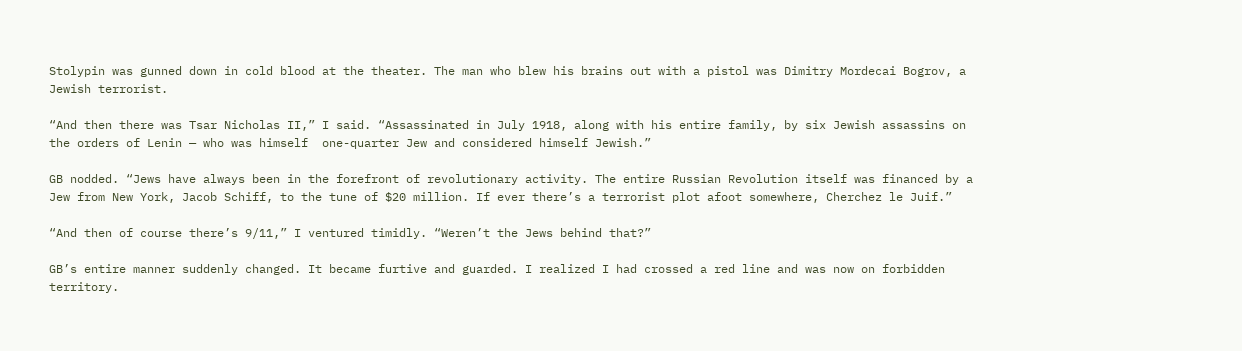Stolypin was gunned down in cold blood at the theater. The man who blew his brains out with a pistol was Dimitry Mordecai Bogrov, a Jewish terrorist.

“And then there was Tsar Nicholas II,” I said. “Assassinated in July 1918, along with his entire family, by six Jewish assassins on the orders of Lenin — who was himself  one-quarter Jew and considered himself Jewish.”

GB nodded. “Jews have always been in the forefront of revolutionary activity. The entire Russian Revolution itself was financed by a Jew from New York, Jacob Schiff, to the tune of $20 million. If ever there’s a terrorist plot afoot somewhere, Cherchez le Juif.”

“And then of course there’s 9/11,” I ventured timidly. “Weren’t the Jews behind that?”

GB’s entire manner suddenly changed. It became furtive and guarded. I realized I had crossed a red line and was now on forbidden territory.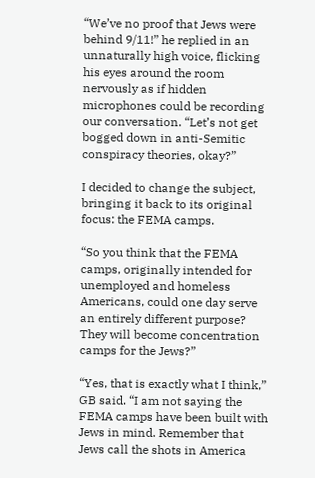“We’ve no proof that Jews were behind 9/11!” he replied in an unnaturally high voice, flicking his eyes around the room nervously as if hidden microphones could be recording our conversation. “Let’s not get bogged down in anti-Semitic conspiracy theories, okay?”

I decided to change the subject, bringing it back to its original focus: the FEMA camps.

“So you think that the FEMA camps, originally intended for unemployed and homeless Americans, could one day serve an entirely different purpose? They will become concentration camps for the Jews?”

“Yes, that is exactly what I think,” GB said. “I am not saying the FEMA camps have been built with Jews in mind. Remember that Jews call the shots in America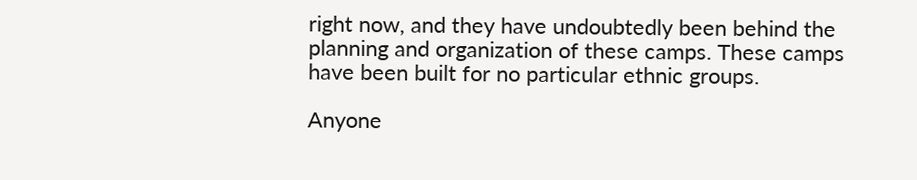right now, and they have undoubtedly been behind the planning and organization of these camps. These camps have been built for no particular ethnic groups.

Anyone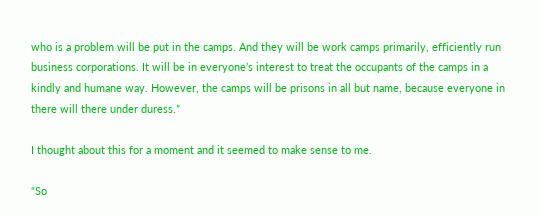who is a problem will be put in the camps. And they will be work camps primarily, efficiently run business corporations. It will be in everyone’s interest to treat the occupants of the camps in a kindly and humane way. However, the camps will be prisons in all but name, because everyone in there will there under duress.”

I thought about this for a moment and it seemed to make sense to me.

“So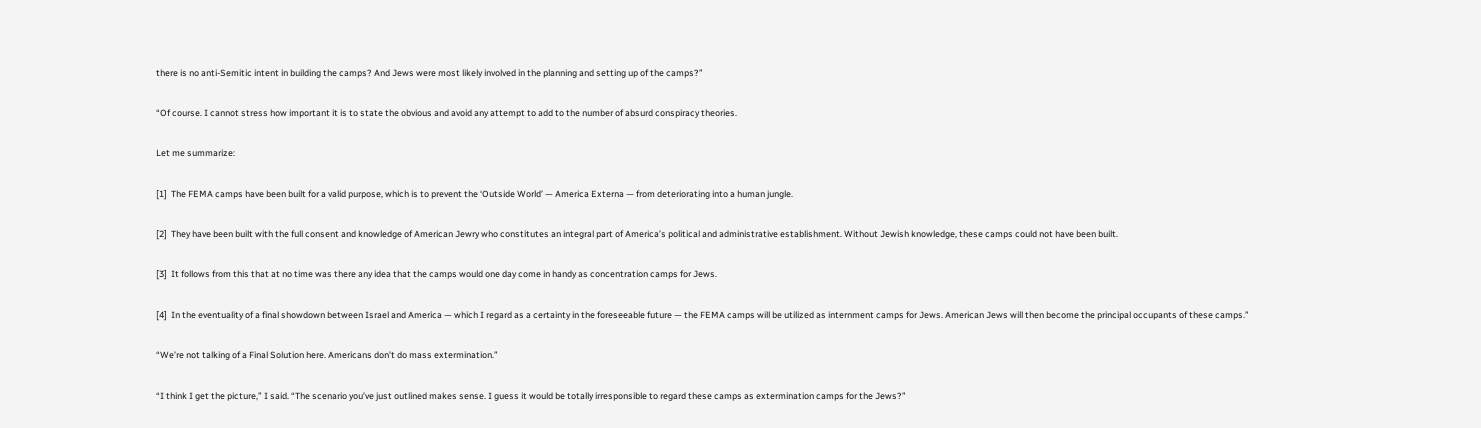there is no anti-Semitic intent in building the camps? And Jews were most likely involved in the planning and setting up of the camps?”

“Of course. I cannot stress how important it is to state the obvious and avoid any attempt to add to the number of absurd conspiracy theories.

Let me summarize:

[1]  The FEMA camps have been built for a valid purpose, which is to prevent the ‘Outside World’ — America Externa — from deteriorating into a human jungle.

[2]  They have been built with the full consent and knowledge of American Jewry who constitutes an integral part of America’s political and administrative establishment. Without Jewish knowledge, these camps could not have been built.

[3]  It follows from this that at no time was there any idea that the camps would one day come in handy as concentration camps for Jews.

[4]  In the eventuality of a final showdown between Israel and America — which I regard as a certainty in the foreseeable future — the FEMA camps will be utilized as internment camps for Jews. American Jews will then become the principal occupants of these camps.”

“We’re not talking of a Final Solution here. Americans don’t do mass extermination.”

“I think I get the picture,” I said. “The scenario you’ve just outlined makes sense. I guess it would be totally irresponsible to regard these camps as extermination camps for the Jews?”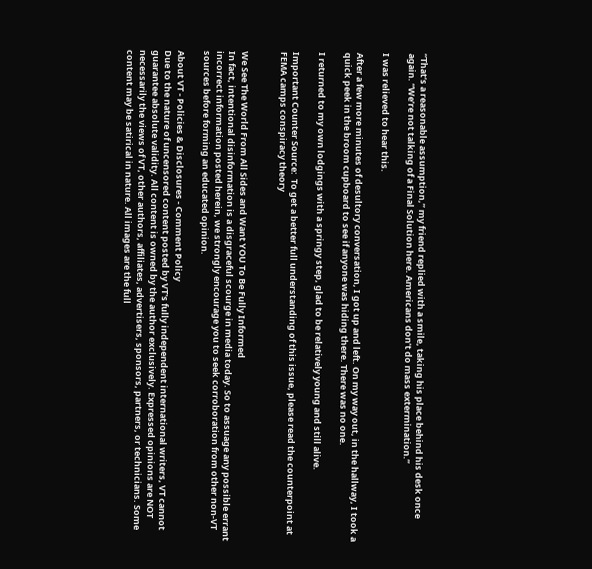“That’s a reasonable assumption,” my friend replied with a smile, taking his place behind his desk once again. “We’re not talking of a Final Solution here. Americans don’t do mass extermination.”

I was relieved to hear this.

After a few more minutes of desultory conversation, I got up and left. On my way out, in the hallway, I took a quick peek in the broom cupboard to see if anyone was hiding there. There was no one.

I returned to my own lodgings with a springy step, glad to be relatively young and still alive.

Important Counter Source:  To get a better full understanding of this issue, please read the counterpoint at FEMA camps conspiracy theory


We See The World From All Sides and Want YOU To Be Fully Informed
In fact, intentional disinformation is a disgraceful scourge in media today. So to assuage any possible errant incorrect information posted herein, we strongly encourage you to seek corroboration from other non-VT sources before forming an educated opinion.

About VT - Policies & Disclosures - Comment Policy
Due to the nature of uncensored content posted by VT's fully independent international writers, VT cannot guarantee absolute validity. All content is owned by the author exclusively. Expressed opinions are NOT necessarily the views of VT, other authors, affiliates, advertisers, sponsors, partners, or technicians. Some content may be satirical in nature. All images are the full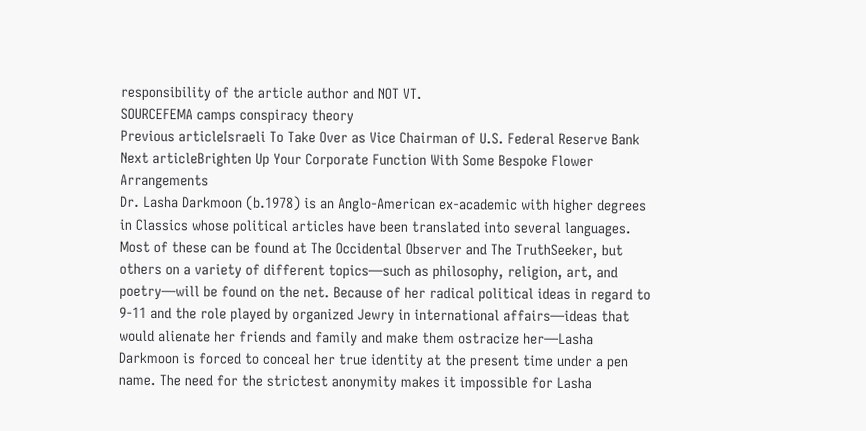responsibility of the article author and NOT VT.
SOURCEFEMA camps conspiracy theory
Previous articleIsraeli To Take Over as Vice Chairman of U.S. Federal Reserve Bank
Next articleBrighten Up Your Corporate Function With Some Bespoke Flower Arrangements
Dr. Lasha Darkmoon (b.1978) is an Anglo-American ex-academic with higher degrees in Classics whose political articles have been translated into several languages. Most of these can be found at The Occidental Observer and The TruthSeeker, but others on a variety of different topics—such as philosophy, religion, art, and poetry—will be found on the net. Because of her radical political ideas in regard to 9-11 and the role played by organized Jewry in international affairs—ideas that would alienate her friends and family and make them ostracize her—Lasha Darkmoon is forced to conceal her true identity at the present time under a pen name. The need for the strictest anonymity makes it impossible for Lasha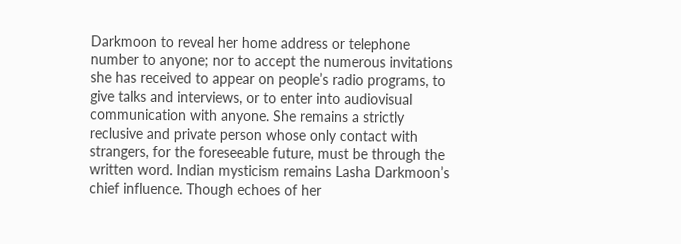Darkmoon to reveal her home address or telephone number to anyone; nor to accept the numerous invitations she has received to appear on people’s radio programs, to give talks and interviews, or to enter into audiovisual communication with anyone. She remains a strictly reclusive and private person whose only contact with strangers, for the foreseeable future, must be through the written word. Indian mysticism remains Lasha Darkmoon’s chief influence. Though echoes of her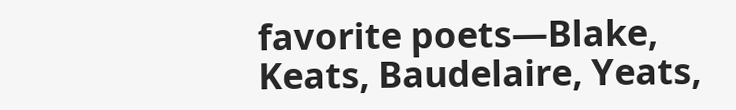favorite poets—Blake, Keats, Baudelaire, Yeats,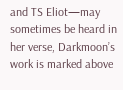and TS Eliot—may sometimes be heard in her verse, Darkmoon’s work is marked above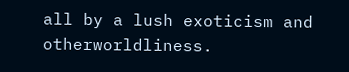all by a lush exoticism and otherworldliness.